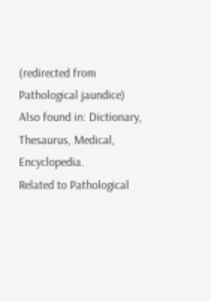(redirected from Pathological jaundice)
Also found in: Dictionary, Thesaurus, Medical, Encyclopedia.
Related to Pathological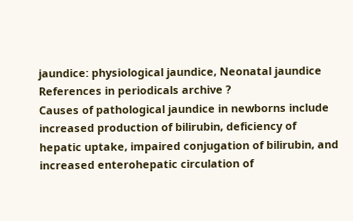jaundice: physiological jaundice, Neonatal jaundice
References in periodicals archive ?
Causes of pathological jaundice in newborns include increased production of bilirubin, deficiency of hepatic uptake, impaired conjugation of bilirubin, and increased enterohepatic circulation of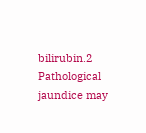bilirubin.2
Pathological jaundice may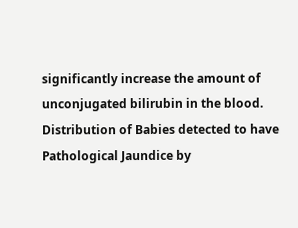significantly increase the amount of unconjugated bilirubin in the blood.
Distribution of Babies detected to have Pathological Jaundice by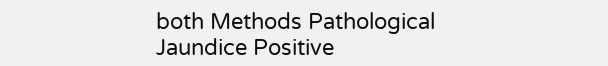both Methods Pathological Jaundice Positive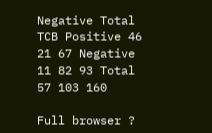Negative Total TCB Positive 46 21 67 Negative 11 82 93 Total 57 103 160

Full browser ?